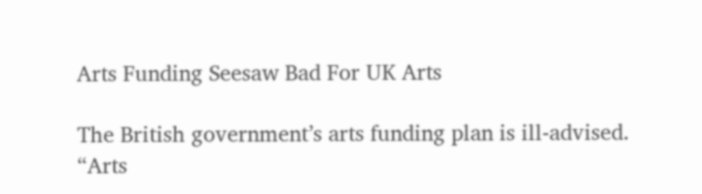Arts Funding Seesaw Bad For UK Arts

The British government’s arts funding plan is ill-advised. “Arts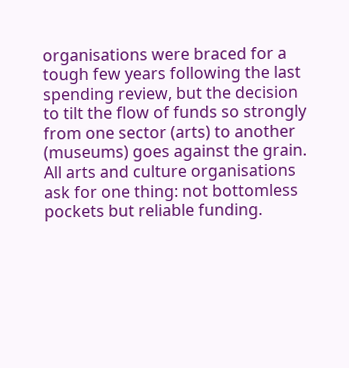organisations were braced for a tough few years following the last spending review, but the decision to tilt the flow of funds so strongly from one sector (arts) to another (museums) goes against the grain. All arts and culture organisations ask for one thing: not bottomless pockets but reliable funding.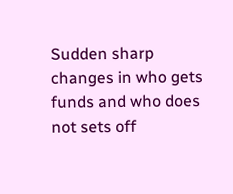Sudden sharp changes in who gets funds and who does not sets off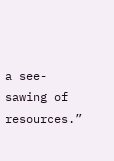a see-sawing of resources.”